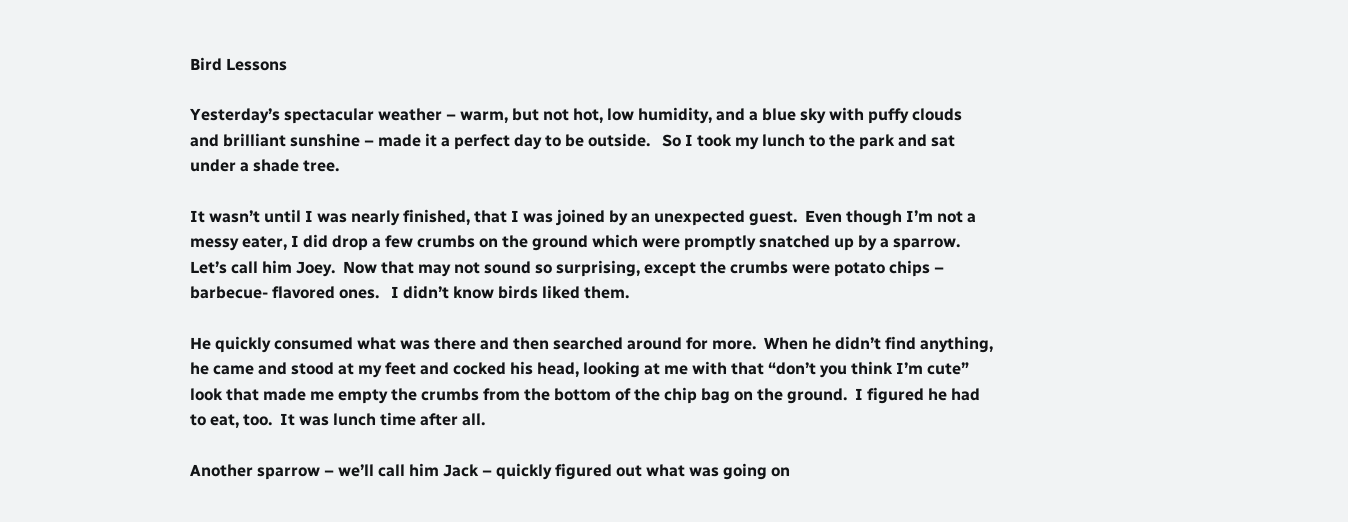Bird Lessons

Yesterday’s spectacular weather – warm, but not hot, low humidity, and a blue sky with puffy clouds and brilliant sunshine – made it a perfect day to be outside.   So I took my lunch to the park and sat under a shade tree.

It wasn’t until I was nearly finished, that I was joined by an unexpected guest.  Even though I’m not a messy eater, I did drop a few crumbs on the ground which were promptly snatched up by a sparrow.  Let’s call him Joey.  Now that may not sound so surprising, except the crumbs were potato chips – barbecue- flavored ones.   I didn’t know birds liked them.

He quickly consumed what was there and then searched around for more.  When he didn’t find anything, he came and stood at my feet and cocked his head, looking at me with that “don’t you think I’m cute” look that made me empty the crumbs from the bottom of the chip bag on the ground.  I figured he had to eat, too.  It was lunch time after all.

Another sparrow – we’ll call him Jack – quickly figured out what was going on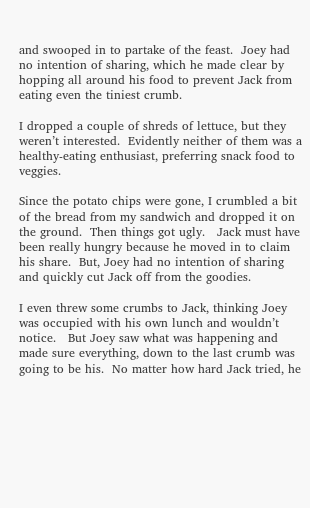and swooped in to partake of the feast.  Joey had no intention of sharing, which he made clear by hopping all around his food to prevent Jack from eating even the tiniest crumb.

I dropped a couple of shreds of lettuce, but they weren’t interested.  Evidently neither of them was a healthy-eating enthusiast, preferring snack food to veggies.

Since the potato chips were gone, I crumbled a bit of the bread from my sandwich and dropped it on the ground.  Then things got ugly.   Jack must have been really hungry because he moved in to claim his share.  But, Joey had no intention of sharing and quickly cut Jack off from the goodies.

I even threw some crumbs to Jack, thinking Joey was occupied with his own lunch and wouldn’t notice.   But Joey saw what was happening and made sure everything, down to the last crumb was going to be his.  No matter how hard Jack tried, he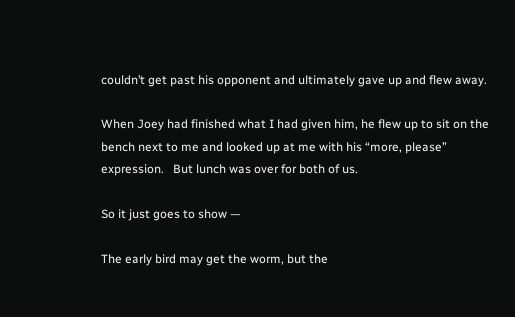couldn’t get past his opponent and ultimately gave up and flew away.

When Joey had finished what I had given him, he flew up to sit on the bench next to me and looked up at me with his “more, please” expression.   But lunch was over for both of us.

So it just goes to show —

The early bird may get the worm, but the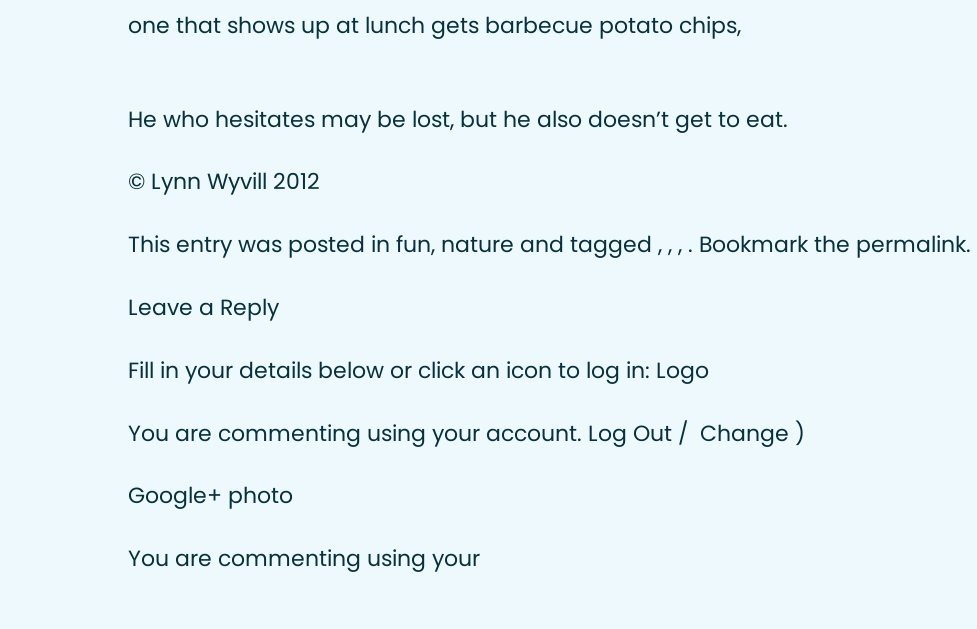one that shows up at lunch gets barbecue potato chips,


He who hesitates may be lost, but he also doesn’t get to eat.

© Lynn Wyvill 2012

This entry was posted in fun, nature and tagged , , , . Bookmark the permalink.

Leave a Reply

Fill in your details below or click an icon to log in: Logo

You are commenting using your account. Log Out /  Change )

Google+ photo

You are commenting using your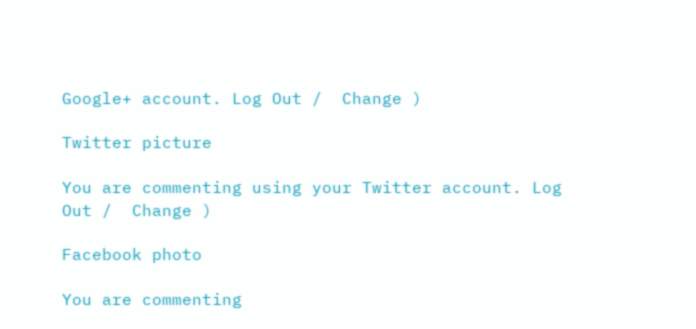Google+ account. Log Out /  Change )

Twitter picture

You are commenting using your Twitter account. Log Out /  Change )

Facebook photo

You are commenting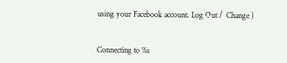using your Facebook account. Log Out /  Change )


Connecting to %s